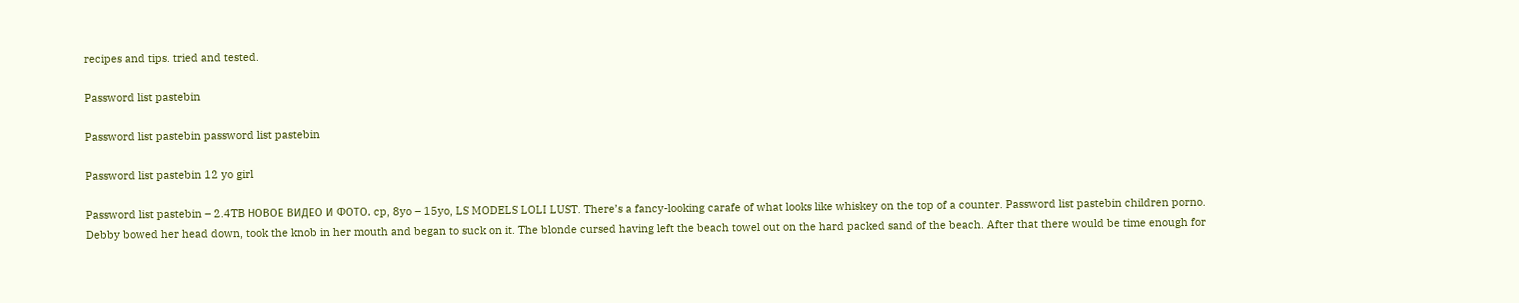recipes and tips. tried and tested.

Password list pastebin

Password list pastebin password list pastebin

Password list pastebin 12 yo girl

Password list pastebin – 2.4TB НОВОЕ ВИДЕО И ФОТО. cp, 8yo – 15yo, LS MODELS LOLI LUST. There’s a fancy-looking carafe of what looks like whiskey on the top of a counter. Password list pastebin children porno. Debby bowed her head down, took the knob in her mouth and began to suck on it. The blonde cursed having left the beach towel out on the hard packed sand of the beach. After that there would be time enough for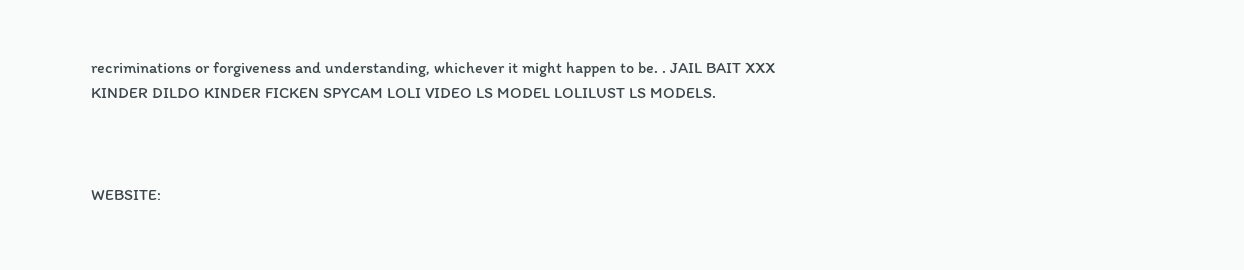recriminations or forgiveness and understanding, whichever it might happen to be. . JAIL BAIT XXX KINDER DILDO KINDER FICKEN SPYCAM LOLI VIDEO LS MODEL LOLILUST LS MODELS.



WEBSITE: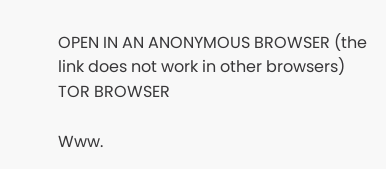OPEN IN AN ANONYMOUS BROWSER (the link does not work in other browsers) TOR BROWSER

Www.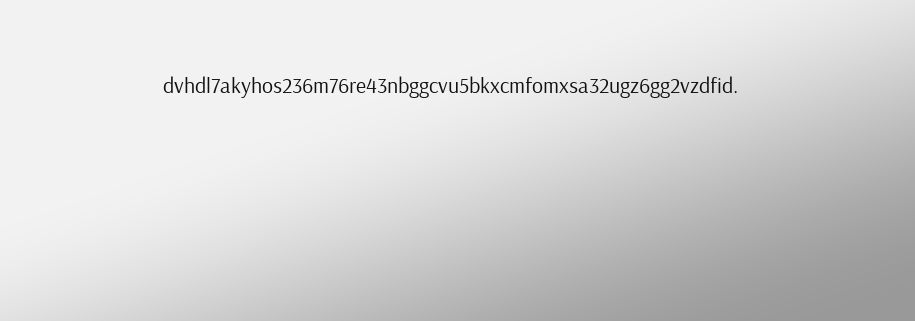dvhdl7akyhos236m76re43nbggcvu5bkxcmfomxsa32ugz6gg2vzdfid.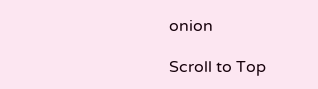onion

Scroll to Top